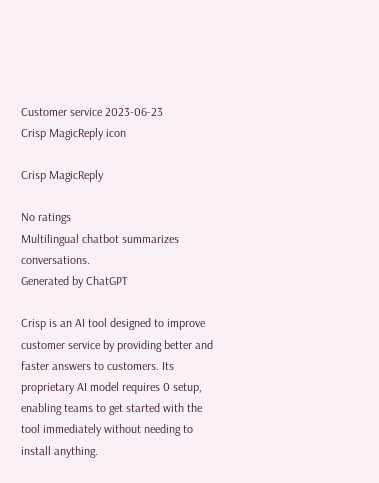Customer service 2023-06-23
Crisp MagicReply icon

Crisp MagicReply

No ratings
Multilingual chatbot summarizes conversations.
Generated by ChatGPT

Crisp is an AI tool designed to improve customer service by providing better and faster answers to customers. Its proprietary AI model requires 0 setup, enabling teams to get started with the tool immediately without needing to install anything.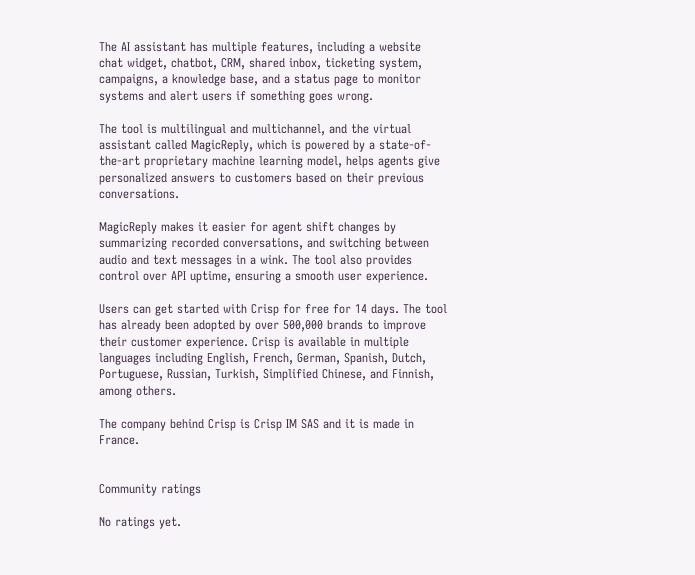The AI assistant has multiple features, including a website chat widget, chatbot, CRM, shared inbox, ticketing system, campaigns, a knowledge base, and a status page to monitor systems and alert users if something goes wrong.

The tool is multilingual and multichannel, and the virtual assistant called MagicReply, which is powered by a state-of-the-art proprietary machine learning model, helps agents give personalized answers to customers based on their previous conversations.

MagicReply makes it easier for agent shift changes by summarizing recorded conversations, and switching between audio and text messages in a wink. The tool also provides control over API uptime, ensuring a smooth user experience.

Users can get started with Crisp for free for 14 days. The tool has already been adopted by over 500,000 brands to improve their customer experience. Crisp is available in multiple languages including English, French, German, Spanish, Dutch, Portuguese, Russian, Turkish, Simplified Chinese, and Finnish, among others.

The company behind Crisp is Crisp IM SAS and it is made in France.


Community ratings

No ratings yet.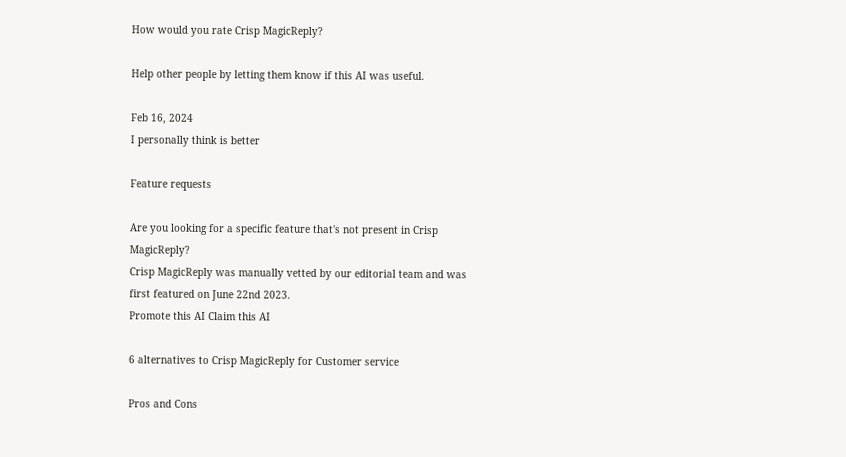How would you rate Crisp MagicReply?

Help other people by letting them know if this AI was useful.

Feb 16, 2024
I personally think is better

Feature requests

Are you looking for a specific feature that's not present in Crisp MagicReply?
Crisp MagicReply was manually vetted by our editorial team and was first featured on June 22nd 2023.
Promote this AI Claim this AI

6 alternatives to Crisp MagicReply for Customer service

Pros and Cons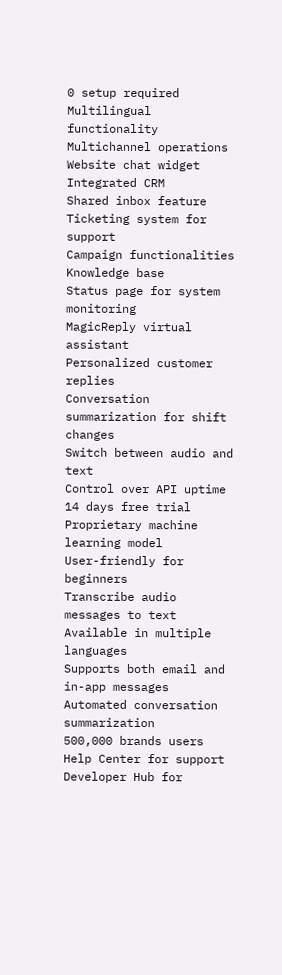0 setup required
Multilingual functionality
Multichannel operations
Website chat widget
Integrated CRM
Shared inbox feature
Ticketing system for support
Campaign functionalities
Knowledge base
Status page for system monitoring
MagicReply virtual assistant
Personalized customer replies
Conversation summarization for shift changes
Switch between audio and text
Control over API uptime
14 days free trial
Proprietary machine learning model
User-friendly for beginners
Transcribe audio messages to text
Available in multiple languages
Supports both email and in-app messages
Automated conversation summarization
500,000 brands users
Help Center for support
Developer Hub for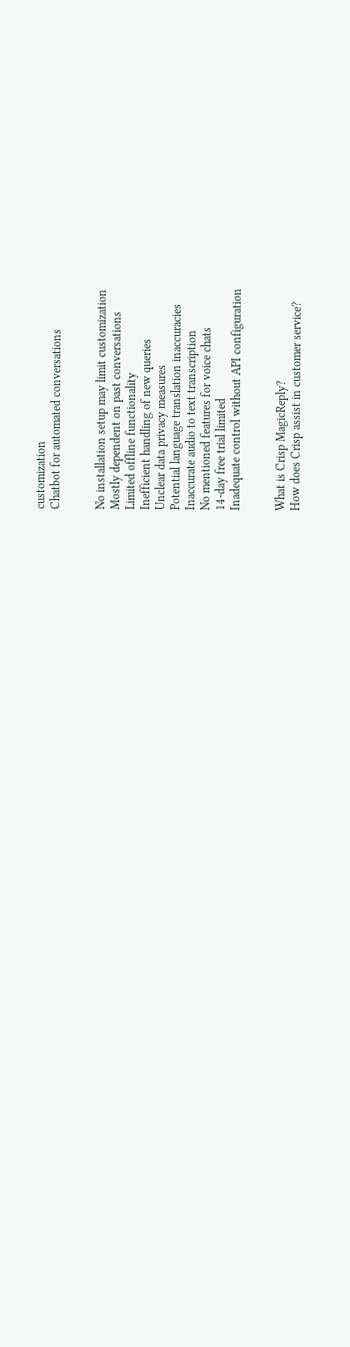customization
Chatbot for automated conversations


No installation setup may limit customization
Mostly dependent on past conversations
Limited offline functionality
Inefficient handling of new queries
Unclear data privacy measures
Potential language translation inaccuracies
Inaccurate audio to text transcription
No mentioned features for voice chats
14-day free trial limited
Inadequate control without API configuration


What is Crisp MagicReply?
How does Crisp assist in customer service?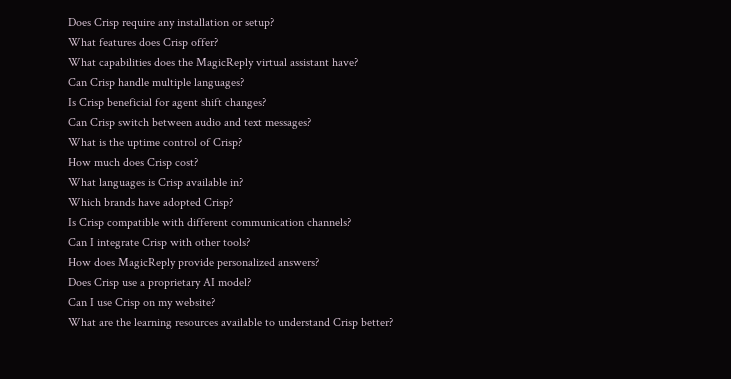Does Crisp require any installation or setup?
What features does Crisp offer?
What capabilities does the MagicReply virtual assistant have?
Can Crisp handle multiple languages?
Is Crisp beneficial for agent shift changes?
Can Crisp switch between audio and text messages?
What is the uptime control of Crisp?
How much does Crisp cost?
What languages is Crisp available in?
Which brands have adopted Crisp?
Is Crisp compatible with different communication channels?
Can I integrate Crisp with other tools?
How does MagicReply provide personalized answers?
Does Crisp use a proprietary AI model?
Can I use Crisp on my website?
What are the learning resources available to understand Crisp better?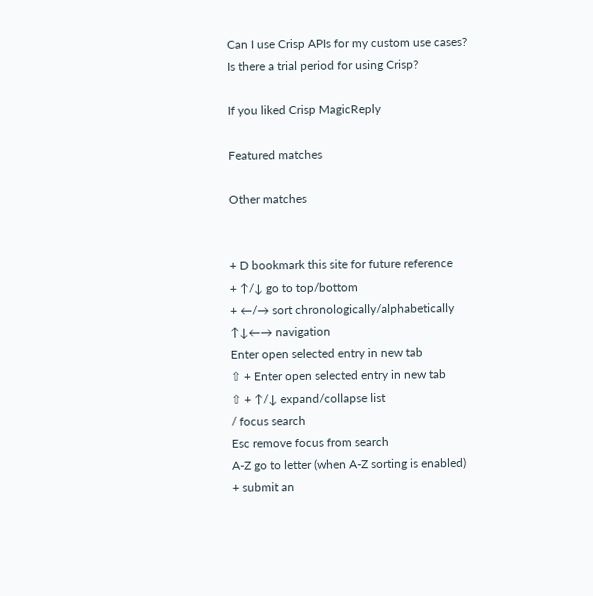Can I use Crisp APIs for my custom use cases?
Is there a trial period for using Crisp?

If you liked Crisp MagicReply

Featured matches

Other matches


+ D bookmark this site for future reference
+ ↑/↓ go to top/bottom
+ ←/→ sort chronologically/alphabetically
↑↓←→ navigation
Enter open selected entry in new tab
⇧ + Enter open selected entry in new tab
⇧ + ↑/↓ expand/collapse list
/ focus search
Esc remove focus from search
A-Z go to letter (when A-Z sorting is enabled)
+ submit an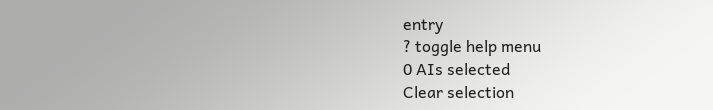entry
? toggle help menu
0 AIs selected
Clear selection